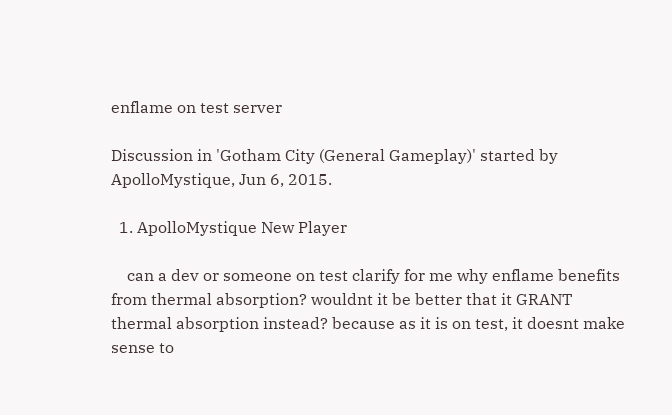enflame on test server

Discussion in 'Gotham City (General Gameplay)' started by ApolloMystique, Jun 6, 2015.

  1. ApolloMystique New Player

    can a dev or someone on test clarify for me why enflame benefits from thermal absorption? wouldnt it be better that it GRANT thermal absorption instead? because as it is on test, it doesnt make sense to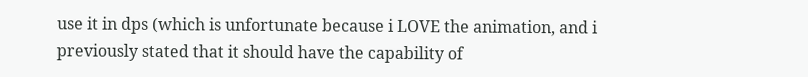use it in dps (which is unfortunate because i LOVE the animation, and i previously stated that it should have the capability of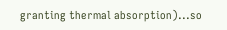granting thermal absorption)...so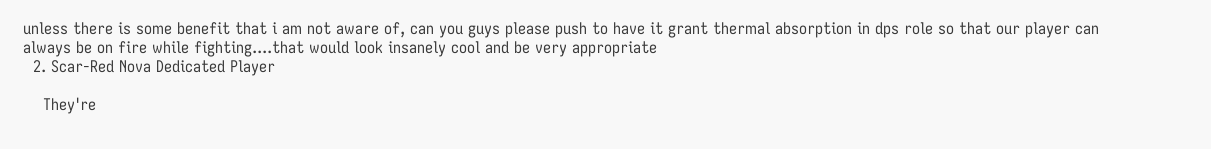unless there is some benefit that i am not aware of, can you guys please push to have it grant thermal absorption in dps role so that our player can always be on fire while fighting....that would look insanely cool and be very appropriate
  2. Scar-Red Nova Dedicated Player

    They're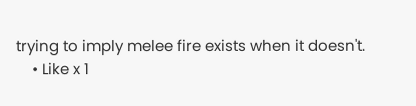trying to imply melee fire exists when it doesn't.
    • Like x 1